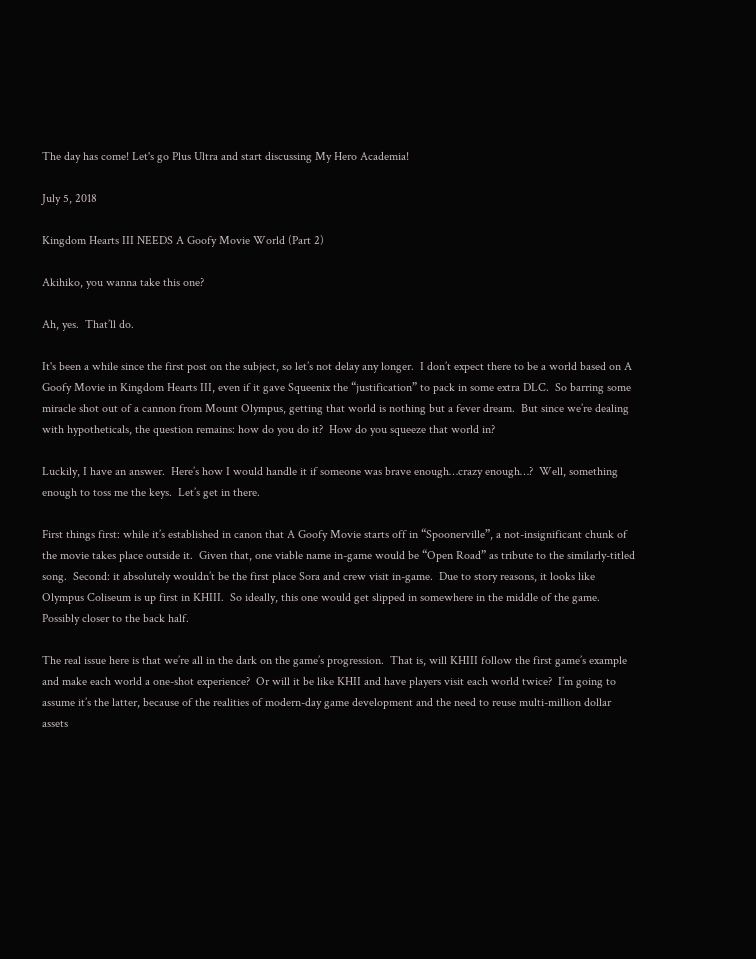The day has come! Let's go Plus Ultra and start discussing My Hero Academia!

July 5, 2018

Kingdom Hearts III NEEDS A Goofy Movie World (Part 2)

Akihiko, you wanna take this one?

Ah, yes.  That’ll do.

It's been a while since the first post on the subject, so let’s not delay any longer.  I don’t expect there to be a world based on A Goofy Movie in Kingdom Hearts III, even if it gave Squeenix the “justification” to pack in some extra DLC.  So barring some miracle shot out of a cannon from Mount Olympus, getting that world is nothing but a fever dream.  But since we’re dealing with hypotheticals, the question remains: how do you do it?  How do you squeeze that world in?

Luckily, I have an answer.  Here’s how I would handle it if someone was brave enough…crazy enough…?  Well, something enough to toss me the keys.  Let’s get in there.

First things first: while it’s established in canon that A Goofy Movie starts off in “Spoonerville”, a not-insignificant chunk of the movie takes place outside it.  Given that, one viable name in-game would be “Open Road” as tribute to the similarly-titled song.  Second: it absolutely wouldn’t be the first place Sora and crew visit in-game.  Due to story reasons, it looks like Olympus Coliseum is up first in KHIII.  So ideally, this one would get slipped in somewhere in the middle of the game.  Possibly closer to the back half.

The real issue here is that we’re all in the dark on the game’s progression.  That is, will KHIII follow the first game’s example and make each world a one-shot experience?  Or will it be like KHII and have players visit each world twice?  I’m going to assume it’s the latter, because of the realities of modern-day game development and the need to reuse multi-million dollar assets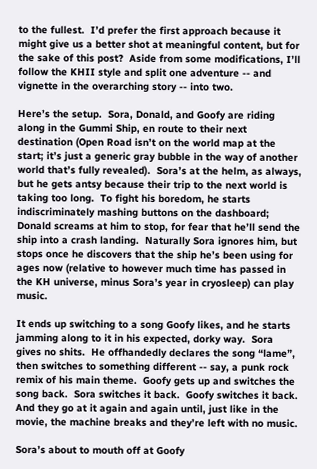to the fullest.  I’d prefer the first approach because it might give us a better shot at meaningful content, but for the sake of this post?  Aside from some modifications, I’ll follow the KHII style and split one adventure -- and vignette in the overarching story -- into two.

Here’s the setup.  Sora, Donald, and Goofy are riding along in the Gummi Ship, en route to their next destination (Open Road isn’t on the world map at the start; it’s just a generic gray bubble in the way of another world that’s fully revealed).  Sora’s at the helm, as always, but he gets antsy because their trip to the next world is taking too long.  To fight his boredom, he starts indiscriminately mashing buttons on the dashboard; Donald screams at him to stop, for fear that he’ll send the ship into a crash landing.  Naturally Sora ignores him, but stops once he discovers that the ship he’s been using for ages now (relative to however much time has passed in the KH universe, minus Sora’s year in cryosleep) can play music.

It ends up switching to a song Goofy likes, and he starts jamming along to it in his expected, dorky way.  Sora gives no shits.  He offhandedly declares the song “lame”, then switches to something different -- say, a punk rock remix of his main theme.  Goofy gets up and switches the song back.  Sora switches it back.  Goofy switches it back.  And they go at it again and again until, just like in the movie, the machine breaks and they’re left with no music.

Sora’s about to mouth off at Goofy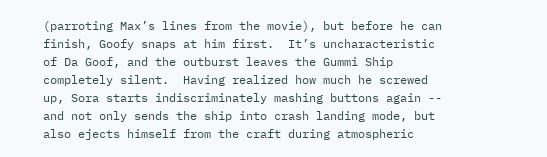(parroting Max’s lines from the movie), but before he can finish, Goofy snaps at him first.  It’s uncharacteristic of Da Goof, and the outburst leaves the Gummi Ship completely silent.  Having realized how much he screwed up, Sora starts indiscriminately mashing buttons again -- and not only sends the ship into crash landing mode, but also ejects himself from the craft during atmospheric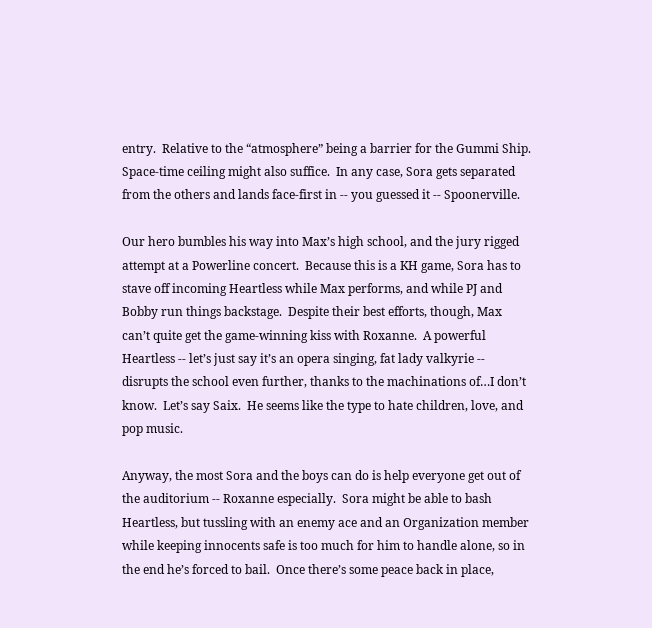entry.  Relative to the “atmosphere” being a barrier for the Gummi Ship.  Space-time ceiling might also suffice.  In any case, Sora gets separated from the others and lands face-first in -- you guessed it -- Spoonerville.

Our hero bumbles his way into Max’s high school, and the jury rigged attempt at a Powerline concert.  Because this is a KH game, Sora has to stave off incoming Heartless while Max performs, and while PJ and Bobby run things backstage.  Despite their best efforts, though, Max can’t quite get the game-winning kiss with Roxanne.  A powerful Heartless -- let’s just say it’s an opera singing, fat lady valkyrie -- disrupts the school even further, thanks to the machinations of…I don’t know.  Let’s say Saix.  He seems like the type to hate children, love, and pop music.

Anyway, the most Sora and the boys can do is help everyone get out of the auditorium -- Roxanne especially.  Sora might be able to bash Heartless, but tussling with an enemy ace and an Organization member while keeping innocents safe is too much for him to handle alone, so in the end he’s forced to bail.  Once there’s some peace back in place,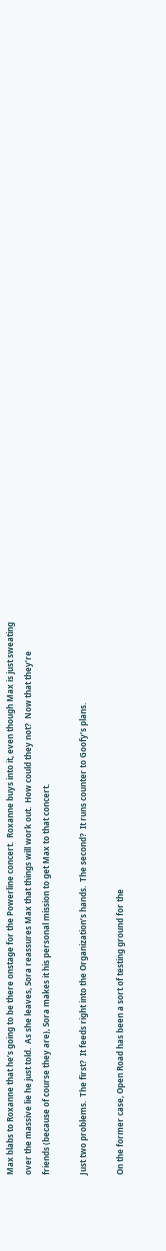Max blabs to Roxanne that he’s going to be there onstage for the Powerline concert.  Roxanne buys into it, even though Max is just sweating over the massive lie he just told.  As she leaves, Sora reassures Max that things will work out.  How could they not?  Now that they’re friends (because of course they are), Sora makes it his personal mission to get Max to that concert.

Just two problems.  The first?  It feeds right into the Organization’s hands.  The second?  It runs counter to Goofy’s plans.

On the former case, Open Road has been a sort of testing ground for the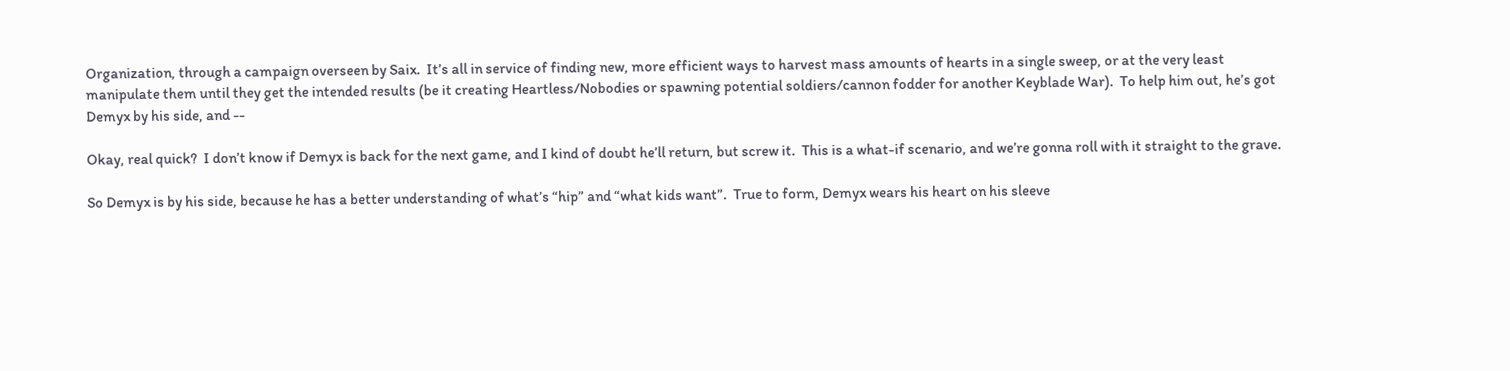Organization, through a campaign overseen by Saix.  It’s all in service of finding new, more efficient ways to harvest mass amounts of hearts in a single sweep, or at the very least manipulate them until they get the intended results (be it creating Heartless/Nobodies or spawning potential soldiers/cannon fodder for another Keyblade War).  To help him out, he’s got Demyx by his side, and --

Okay, real quick?  I don’t know if Demyx is back for the next game, and I kind of doubt he’ll return, but screw it.  This is a what-if scenario, and we’re gonna roll with it straight to the grave.

So Demyx is by his side, because he has a better understanding of what’s “hip” and “what kids want”.  True to form, Demyx wears his heart on his sleeve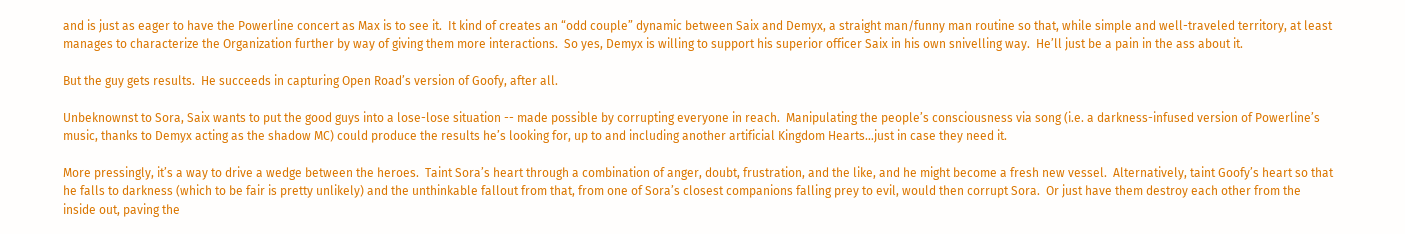and is just as eager to have the Powerline concert as Max is to see it.  It kind of creates an “odd couple” dynamic between Saix and Demyx, a straight man/funny man routine so that, while simple and well-traveled territory, at least manages to characterize the Organization further by way of giving them more interactions.  So yes, Demyx is willing to support his superior officer Saix in his own snivelling way.  He’ll just be a pain in the ass about it.

But the guy gets results.  He succeeds in capturing Open Road’s version of Goofy, after all.

Unbeknownst to Sora, Saix wants to put the good guys into a lose-lose situation -- made possible by corrupting everyone in reach.  Manipulating the people’s consciousness via song (i.e. a darkness-infused version of Powerline’s music, thanks to Demyx acting as the shadow MC) could produce the results he’s looking for, up to and including another artificial Kingdom Hearts…just in case they need it.

More pressingly, it’s a way to drive a wedge between the heroes.  Taint Sora’s heart through a combination of anger, doubt, frustration, and the like, and he might become a fresh new vessel.  Alternatively, taint Goofy’s heart so that he falls to darkness (which to be fair is pretty unlikely) and the unthinkable fallout from that, from one of Sora’s closest companions falling prey to evil, would then corrupt Sora.  Or just have them destroy each other from the inside out, paving the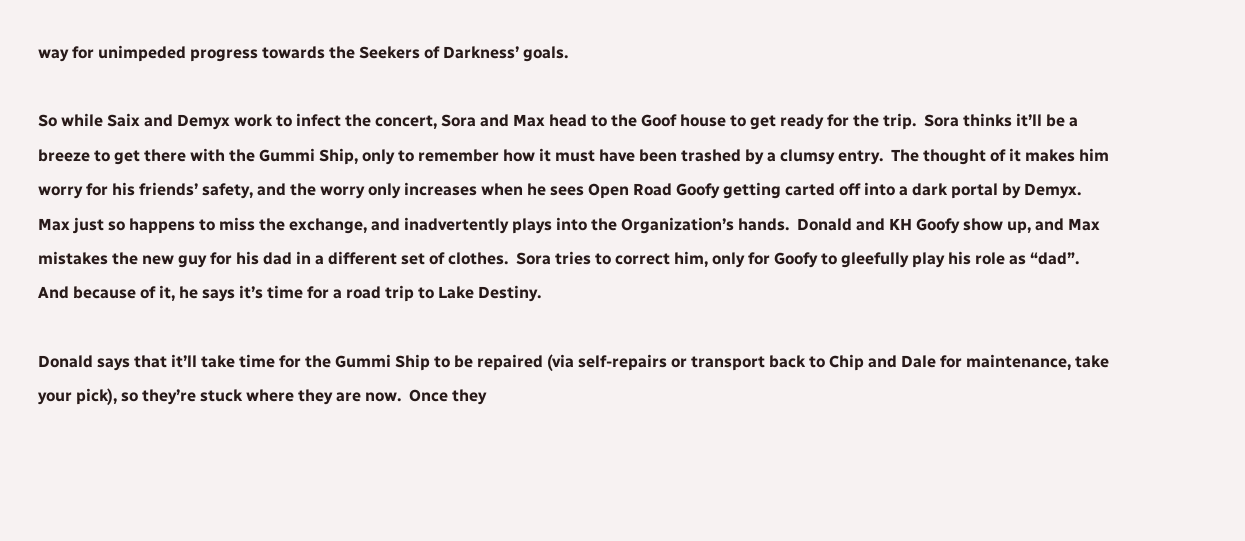way for unimpeded progress towards the Seekers of Darkness’ goals.

So while Saix and Demyx work to infect the concert, Sora and Max head to the Goof house to get ready for the trip.  Sora thinks it’ll be a breeze to get there with the Gummi Ship, only to remember how it must have been trashed by a clumsy entry.  The thought of it makes him worry for his friends’ safety, and the worry only increases when he sees Open Road Goofy getting carted off into a dark portal by Demyx.  Max just so happens to miss the exchange, and inadvertently plays into the Organization’s hands.  Donald and KH Goofy show up, and Max mistakes the new guy for his dad in a different set of clothes.  Sora tries to correct him, only for Goofy to gleefully play his role as “dad”.  And because of it, he says it’s time for a road trip to Lake Destiny.

Donald says that it’ll take time for the Gummi Ship to be repaired (via self-repairs or transport back to Chip and Dale for maintenance, take your pick), so they’re stuck where they are now.  Once they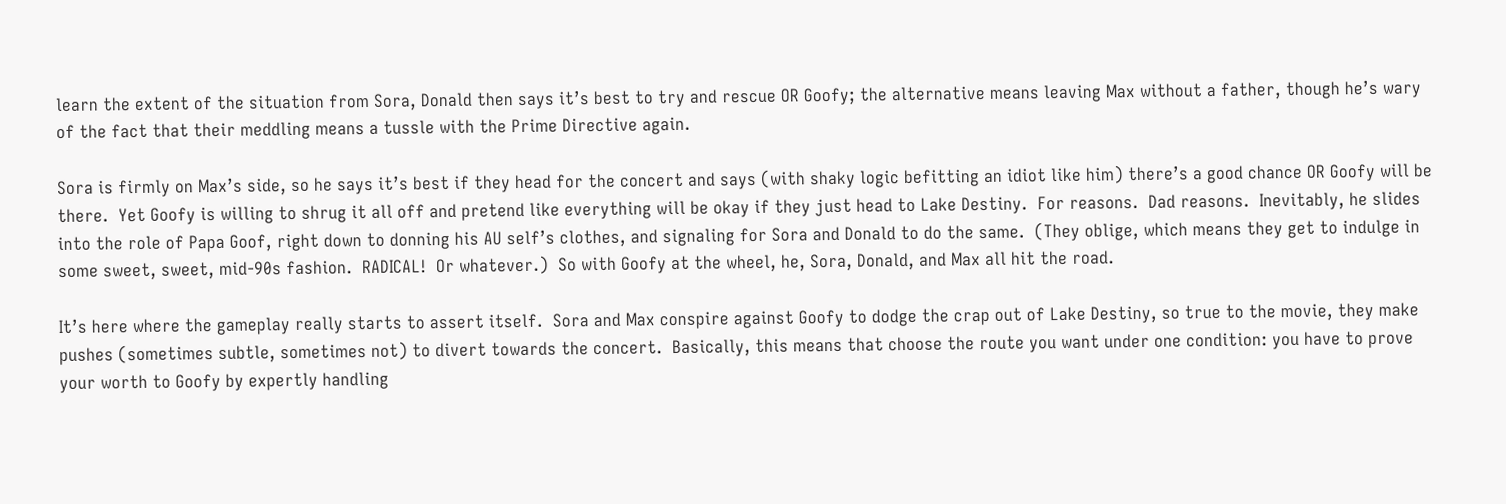learn the extent of the situation from Sora, Donald then says it’s best to try and rescue OR Goofy; the alternative means leaving Max without a father, though he’s wary of the fact that their meddling means a tussle with the Prime Directive again.

Sora is firmly on Max’s side, so he says it’s best if they head for the concert and says (with shaky logic befitting an idiot like him) there’s a good chance OR Goofy will be there.  Yet Goofy is willing to shrug it all off and pretend like everything will be okay if they just head to Lake Destiny.  For reasons.  Dad reasons.  Inevitably, he slides into the role of Papa Goof, right down to donning his AU self’s clothes, and signaling for Sora and Donald to do the same.  (They oblige, which means they get to indulge in some sweet, sweet, mid-90s fashion.  RADICAL!  Or whatever.)  So with Goofy at the wheel, he, Sora, Donald, and Max all hit the road.

It’s here where the gameplay really starts to assert itself.  Sora and Max conspire against Goofy to dodge the crap out of Lake Destiny, so true to the movie, they make pushes (sometimes subtle, sometimes not) to divert towards the concert.  Basically, this means that choose the route you want under one condition: you have to prove your worth to Goofy by expertly handling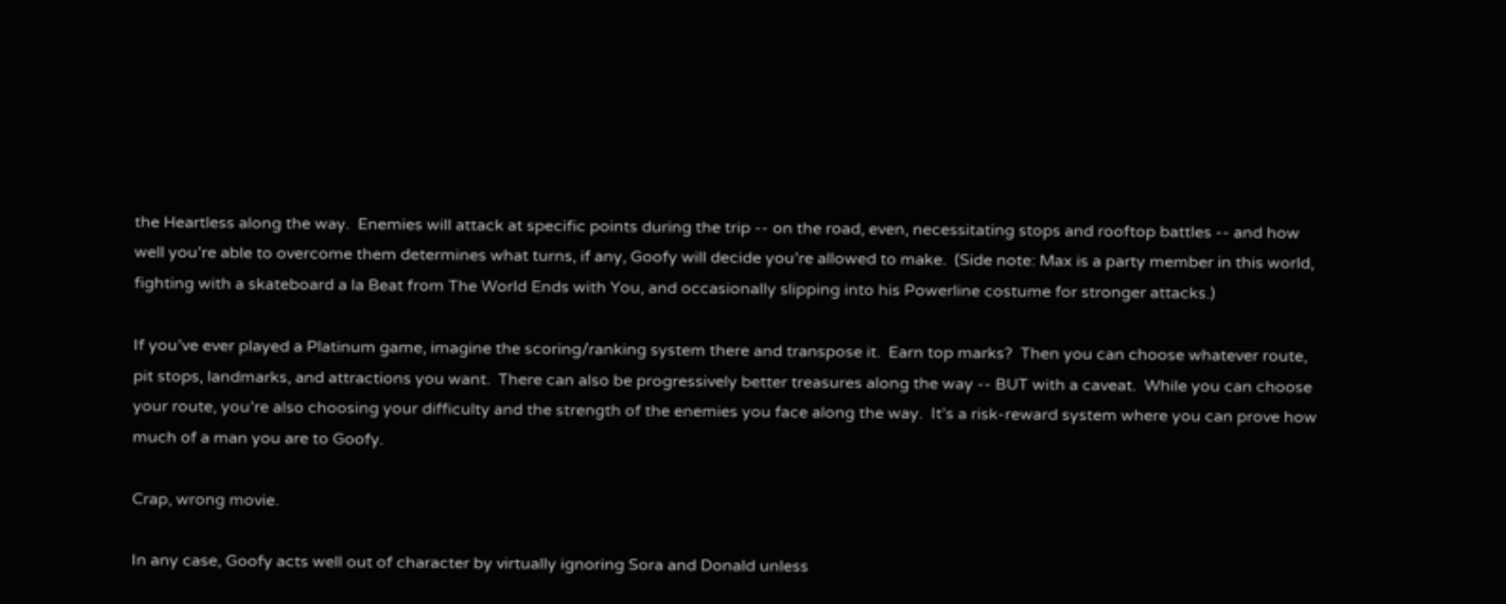the Heartless along the way.  Enemies will attack at specific points during the trip -- on the road, even, necessitating stops and rooftop battles -- and how well you’re able to overcome them determines what turns, if any, Goofy will decide you’re allowed to make.  (Side note: Max is a party member in this world, fighting with a skateboard a la Beat from The World Ends with You, and occasionally slipping into his Powerline costume for stronger attacks.)

If you’ve ever played a Platinum game, imagine the scoring/ranking system there and transpose it.  Earn top marks?  Then you can choose whatever route, pit stops, landmarks, and attractions you want.  There can also be progressively better treasures along the way -- BUT with a caveat.  While you can choose your route, you’re also choosing your difficulty and the strength of the enemies you face along the way.  It’s a risk-reward system where you can prove how much of a man you are to Goofy.

Crap, wrong movie.

In any case, Goofy acts well out of character by virtually ignoring Sora and Donald unless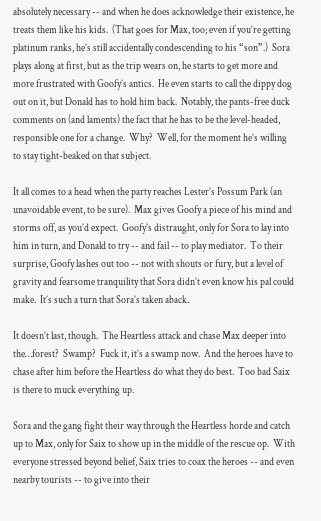absolutely necessary -- and when he does acknowledge their existence, he treats them like his kids.  (That goes for Max, too; even if you’re getting platinum ranks, he’s still accidentally condescending to his “son”.)  Sora plays along at first, but as the trip wears on, he starts to get more and more frustrated with Goofy’s antics.  He even starts to call the dippy dog out on it, but Donald has to hold him back.  Notably, the pants-free duck comments on (and laments) the fact that he has to be the level-headed, responsible one for a change.  Why?  Well, for the moment he’s willing to stay tight-beaked on that subject.

It all comes to a head when the party reaches Lester’s Possum Park (an unavoidable event, to be sure).  Max gives Goofy a piece of his mind and storms off, as you’d expect.  Goofy’s distraught, only for Sora to lay into him in turn, and Donald to try -- and fail -- to play mediator.  To their surprise, Goofy lashes out too -- not with shouts or fury, but a level of gravity and fearsome tranquility that Sora didn’t even know his pal could make.  It’s such a turn that Sora’s taken aback.

It doesn’t last, though.  The Heartless attack and chase Max deeper into the…forest?  Swamp?  Fuck it, it’s a swamp now.  And the heroes have to chase after him before the Heartless do what they do best.  Too bad Saix is there to muck everything up.

Sora and the gang fight their way through the Heartless horde and catch up to Max, only for Saix to show up in the middle of the rescue op.  With everyone stressed beyond belief, Saix tries to coax the heroes -- and even nearby tourists -- to give into their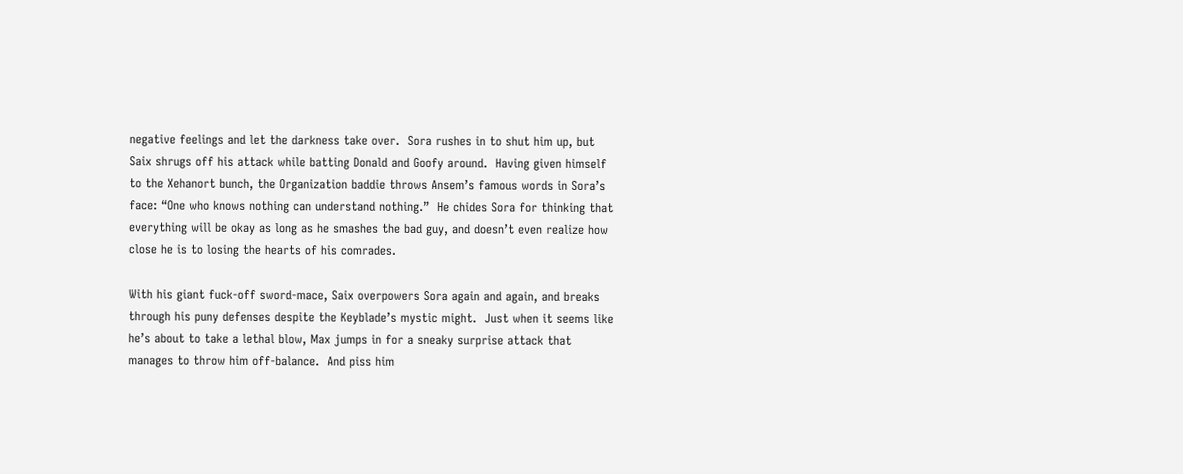negative feelings and let the darkness take over.  Sora rushes in to shut him up, but Saix shrugs off his attack while batting Donald and Goofy around.  Having given himself to the Xehanort bunch, the Organization baddie throws Ansem’s famous words in Sora’s face: “One who knows nothing can understand nothing.”  He chides Sora for thinking that everything will be okay as long as he smashes the bad guy, and doesn’t even realize how close he is to losing the hearts of his comrades.

With his giant fuck-off sword-mace, Saix overpowers Sora again and again, and breaks through his puny defenses despite the Keyblade’s mystic might.  Just when it seems like he’s about to take a lethal blow, Max jumps in for a sneaky surprise attack that manages to throw him off-balance.  And piss him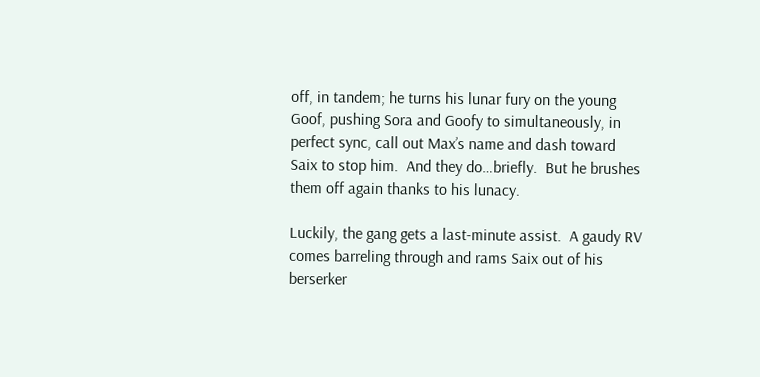off, in tandem; he turns his lunar fury on the young Goof, pushing Sora and Goofy to simultaneously, in perfect sync, call out Max’s name and dash toward Saix to stop him.  And they do…briefly.  But he brushes them off again thanks to his lunacy.

Luckily, the gang gets a last-minute assist.  A gaudy RV comes barreling through and rams Saix out of his berserker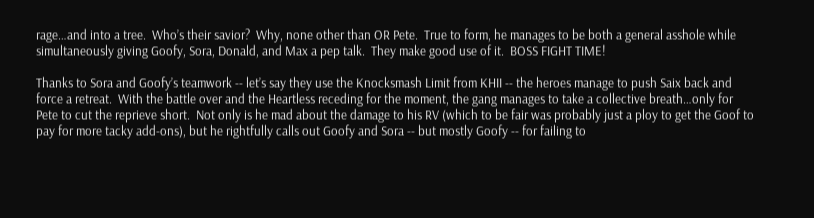rage…and into a tree.  Who’s their savior?  Why, none other than OR Pete.  True to form, he manages to be both a general asshole while simultaneously giving Goofy, Sora, Donald, and Max a pep talk.  They make good use of it.  BOSS FIGHT TIME!

Thanks to Sora and Goofy’s teamwork -- let’s say they use the Knocksmash Limit from KHII -- the heroes manage to push Saix back and force a retreat.  With the battle over and the Heartless receding for the moment, the gang manages to take a collective breath…only for Pete to cut the reprieve short.  Not only is he mad about the damage to his RV (which to be fair was probably just a ploy to get the Goof to pay for more tacky add-ons), but he rightfully calls out Goofy and Sora -- but mostly Goofy -- for failing to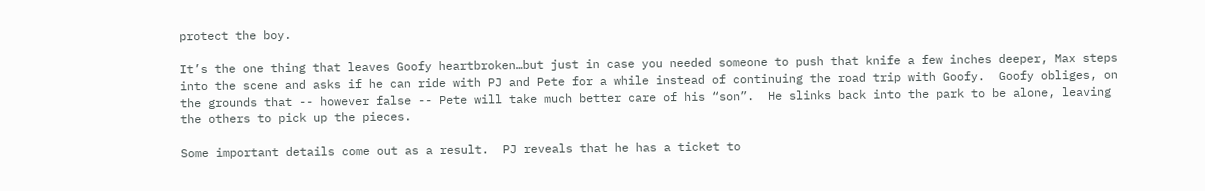protect the boy.

It’s the one thing that leaves Goofy heartbroken…but just in case you needed someone to push that knife a few inches deeper, Max steps into the scene and asks if he can ride with PJ and Pete for a while instead of continuing the road trip with Goofy.  Goofy obliges, on the grounds that -- however false -- Pete will take much better care of his “son”.  He slinks back into the park to be alone, leaving the others to pick up the pieces.

Some important details come out as a result.  PJ reveals that he has a ticket to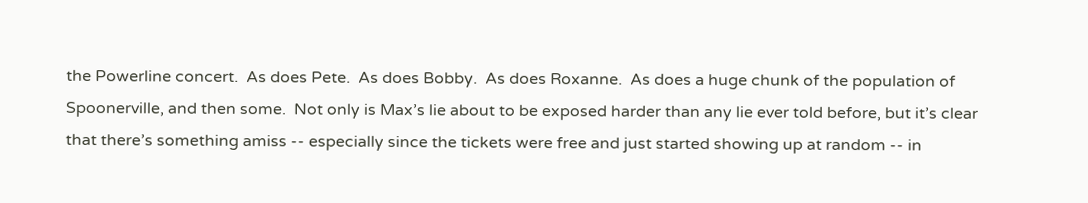the Powerline concert.  As does Pete.  As does Bobby.  As does Roxanne.  As does a huge chunk of the population of Spoonerville, and then some.  Not only is Max’s lie about to be exposed harder than any lie ever told before, but it’s clear that there’s something amiss -- especially since the tickets were free and just started showing up at random -- in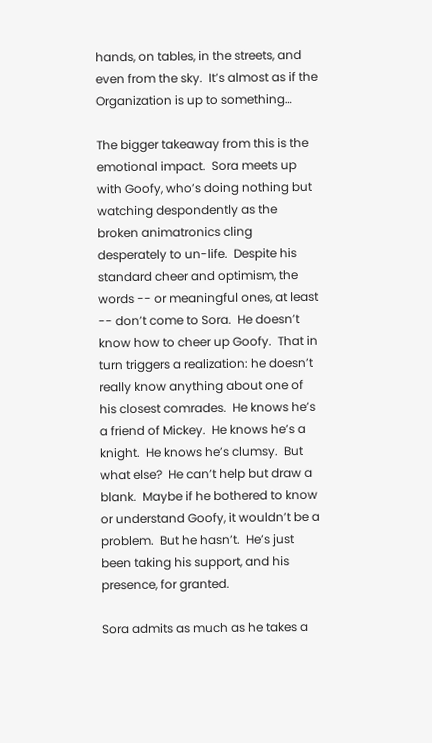hands, on tables, in the streets, and even from the sky.  It’s almost as if the Organization is up to something…

The bigger takeaway from this is the emotional impact.  Sora meets up with Goofy, who’s doing nothing but watching despondently as the broken animatronics cling desperately to un-life.  Despite his standard cheer and optimism, the words -- or meaningful ones, at least -- don’t come to Sora.  He doesn’t know how to cheer up Goofy.  That in turn triggers a realization: he doesn’t really know anything about one of his closest comrades.  He knows he’s a friend of Mickey.  He knows he’s a knight.  He knows he’s clumsy.  But what else?  He can’t help but draw a blank.  Maybe if he bothered to know or understand Goofy, it wouldn’t be a problem.  But he hasn’t.  He’s just been taking his support, and his presence, for granted.

Sora admits as much as he takes a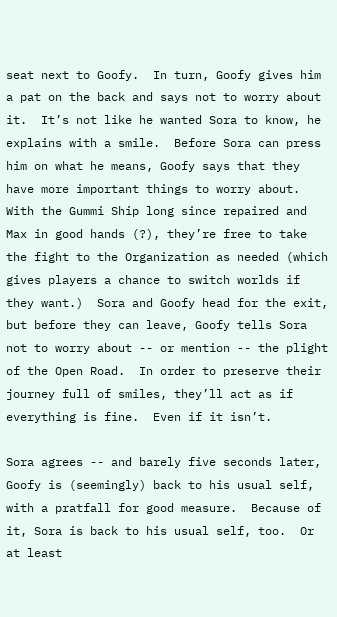seat next to Goofy.  In turn, Goofy gives him a pat on the back and says not to worry about it.  It’s not like he wanted Sora to know, he explains with a smile.  Before Sora can press him on what he means, Goofy says that they have more important things to worry about.  With the Gummi Ship long since repaired and Max in good hands (?), they’re free to take the fight to the Organization as needed (which gives players a chance to switch worlds if they want.)  Sora and Goofy head for the exit, but before they can leave, Goofy tells Sora not to worry about -- or mention -- the plight of the Open Road.  In order to preserve their journey full of smiles, they’ll act as if everything is fine.  Even if it isn’t.

Sora agrees -- and barely five seconds later, Goofy is (seemingly) back to his usual self, with a pratfall for good measure.  Because of it, Sora is back to his usual self, too.  Or at least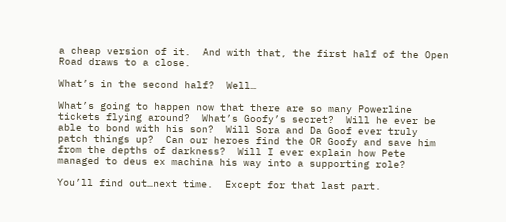a cheap version of it.  And with that, the first half of the Open Road draws to a close.

What’s in the second half?  Well…

What’s going to happen now that there are so many Powerline tickets flying around?  What’s Goofy’s secret?  Will he ever be able to bond with his son?  Will Sora and Da Goof ever truly patch things up?  Can our heroes find the OR Goofy and save him from the depths of darkness?  Will I ever explain how Pete managed to deus ex machina his way into a supporting role?

You’ll find out…next time.  Except for that last part.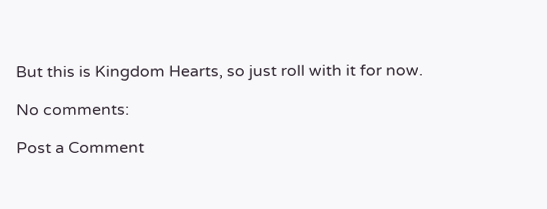But this is Kingdom Hearts, so just roll with it for now.

No comments:

Post a Comment